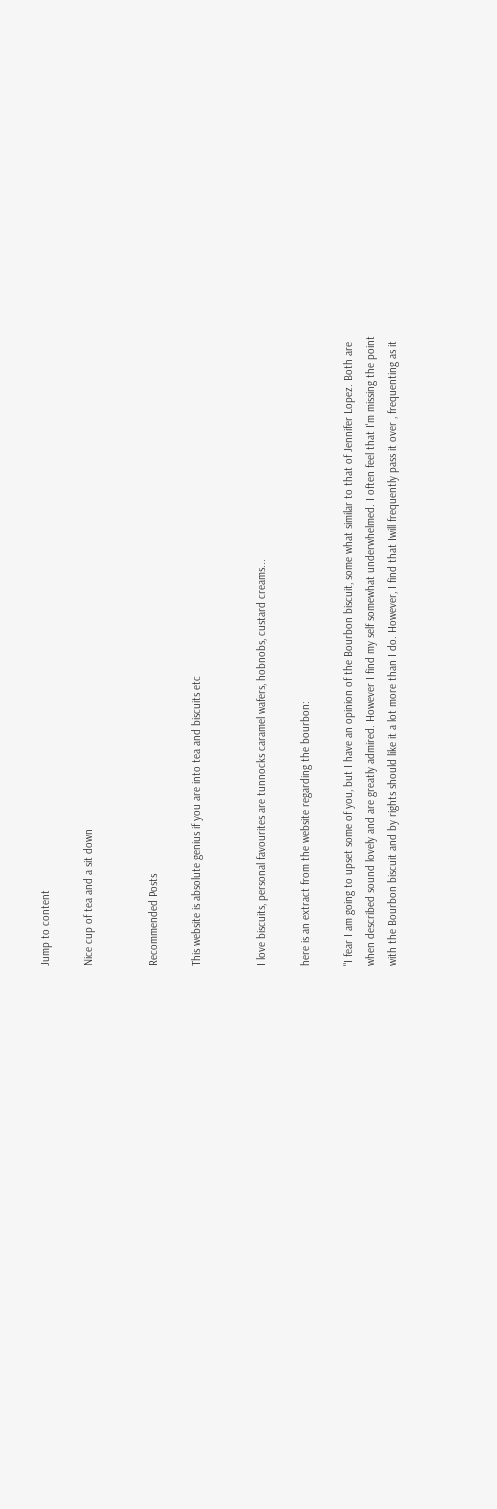Jump to content

Nice cup of tea and a sit down


Recommended Posts

This website is absolute genius if you are into tea and biscuits etc


I love biscuits, personal favourites are tunnocks caramel wafers, hobnobs, custard creams...

here is an extract from the website regarding the bourbon:

"I fear I am going to upset some of you, but I have an opinion of the Bourbon biscuit, some what similar to that of Jennifer Lopez. Both are when described sound lovely and are greatly admired. However I find my self somewhat underwhelmed. I often feel that I'm missing the point with the Bourbon biscuit and by rights should like it a lot more than I do. However, I find that Iwill frequently pass it over , frequenting as it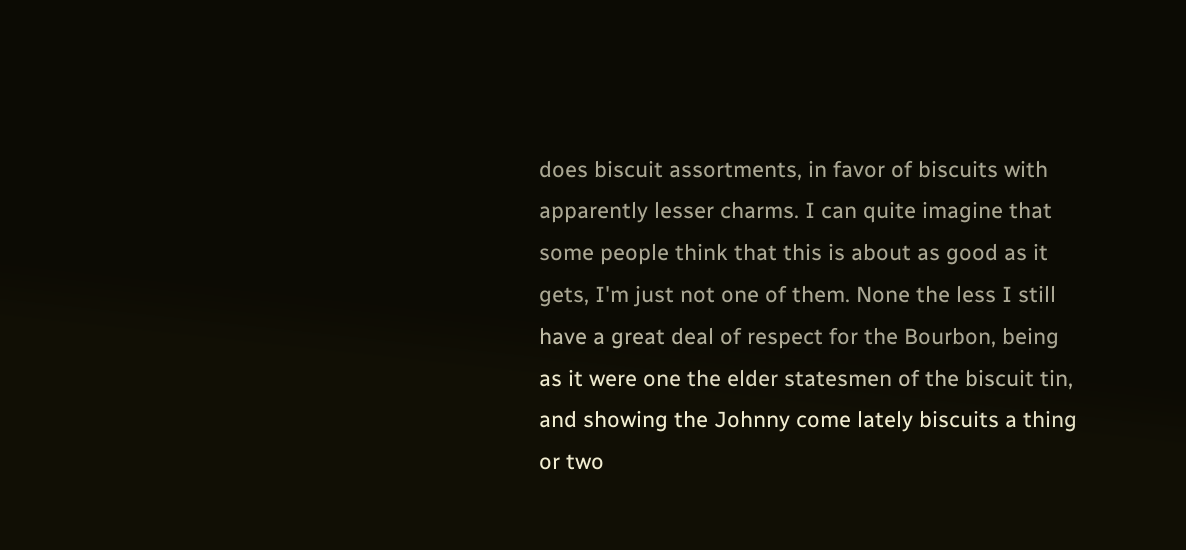does biscuit assortments, in favor of biscuits with apparently lesser charms. I can quite imagine that some people think that this is about as good as it gets, I'm just not one of them. None the less I still have a great deal of respect for the Bourbon, being as it were one the elder statesmen of the biscuit tin, and showing the Johnny come lately biscuits a thing or two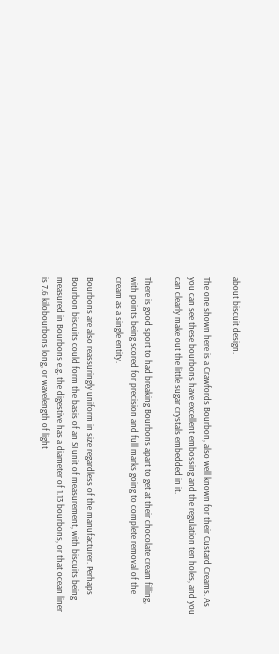about biscuit design.

The one shown here is a Crawfords Bourbon, also well known for their Custard Creams. As you can see these bourbons have excellent embossing and the regulation ten holes, and you can clearly make out the little sugar crystals embedded in it.

There is good sport to had breaking Bourbons apart to get at their chocolate cream filling, with points being scored for precision and full marks going to complete removal of the cream as a single entity.

Bourbons are also reassuringly uniform in size regardless of the manufacturer. Perhaps Bourbon biscuits could form the basis of an SI unit of measurement, with biscuits being measured in Bourbons e.g. the digestive has a diameter of 1.13 bourbons, or that ocean liner is 7.6 kilobourbons long, or wavelength of light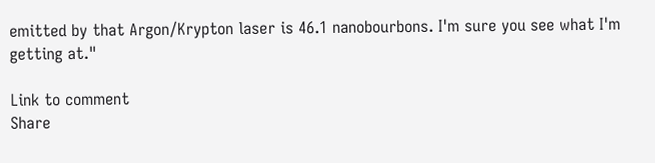emitted by that Argon/Krypton laser is 46.1 nanobourbons. I'm sure you see what I'm getting at."

Link to comment
Share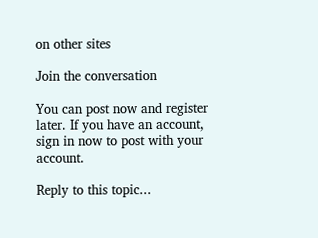on other sites

Join the conversation

You can post now and register later. If you have an account, sign in now to post with your account.

Reply to this topic...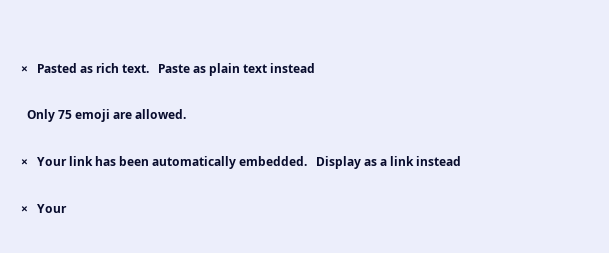×   Pasted as rich text.   Paste as plain text instead

  Only 75 emoji are allowed.

×   Your link has been automatically embedded.   Display as a link instead

×   Your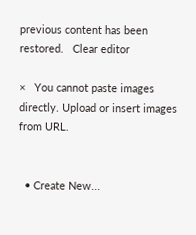previous content has been restored.   Clear editor

×   You cannot paste images directly. Upload or insert images from URL.


  • Create New...